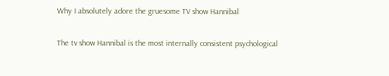Why I absolutely adore the gruesome TV show Hannibal

The tv show Hannibal is the most internally consistent psychological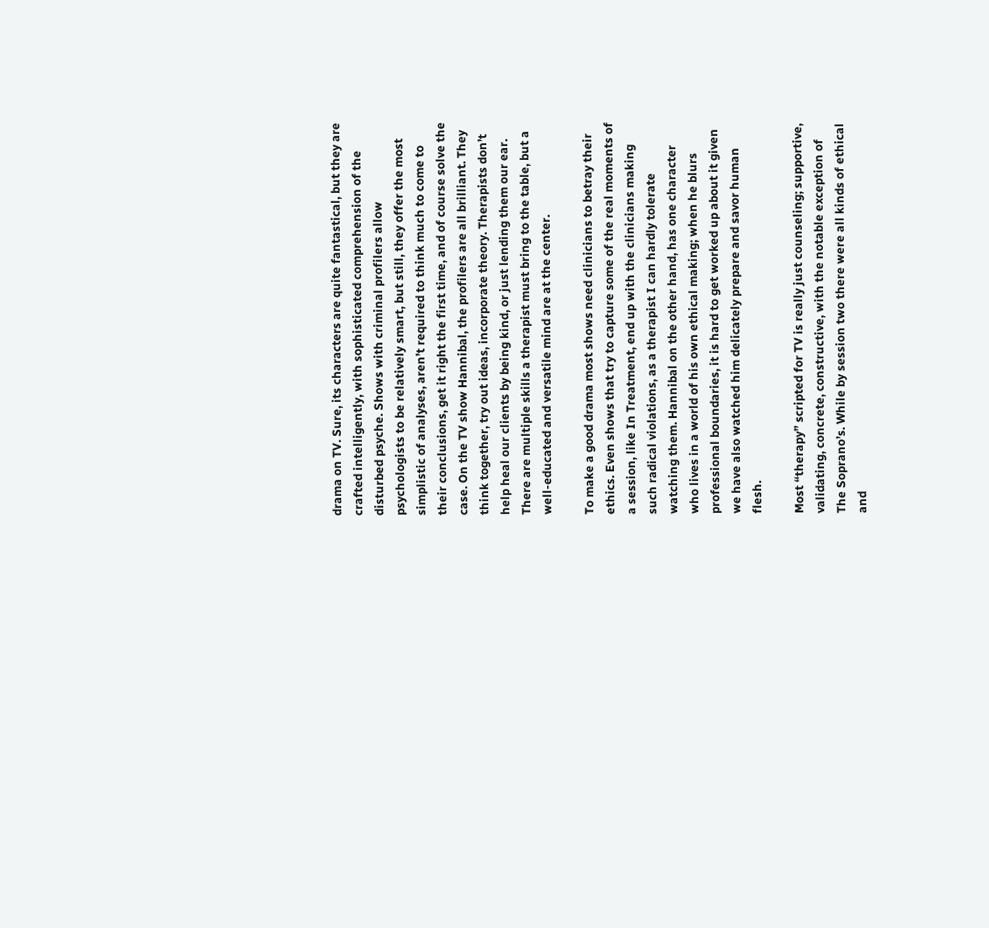drama on TV. Sure, its characters are quite fantastical, but they are crafted intelligently, with sophisticated comprehension of the disturbed psyche. Shows with criminal profilers allow psychologists to be relatively smart, but still, they offer the most simplistic of analyses, aren’t required to think much to come to their conclusions, get it right the first time, and of course solve the case. On the TV show Hannibal, the profilers are all brilliant. They think together, try out ideas, incorporate theory. Therapists don’t help heal our clients by being kind, or just lending them our ear. There are multiple skills a therapist must bring to the table, but a well-educated and versatile mind are at the center.

To make a good drama most shows need clinicians to betray their ethics. Even shows that try to capture some of the real moments of a session, like In Treatment, end up with the clinicians making such radical violations, as a therapist I can hardly tolerate watching them. Hannibal on the other hand, has one character who lives in a world of his own ethical making; when he blurs professional boundaries, it is hard to get worked up about it given we have also watched him delicately prepare and savor human flesh.

Most “therapy” scripted for TV is really just counseling; supportive, validating, concrete, constructive, with the notable exception of The Soprano’s. While by session two there were all kinds of ethical and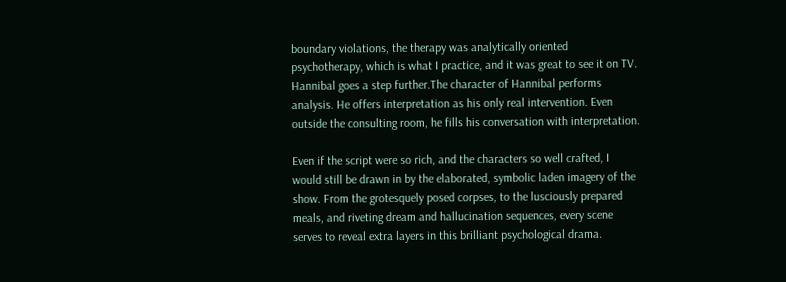boundary violations, the therapy was analytically oriented psychotherapy, which is what I practice, and it was great to see it on TV. Hannibal goes a step further.The character of Hannibal performs analysis. He offers interpretation as his only real intervention. Even outside the consulting room, he fills his conversation with interpretation.

Even if the script were so rich, and the characters so well crafted, I would still be drawn in by the elaborated, symbolic laden imagery of the show. From the grotesquely posed corpses, to the lusciously prepared meals, and riveting dream and hallucination sequences, every scene serves to reveal extra layers in this brilliant psychological drama.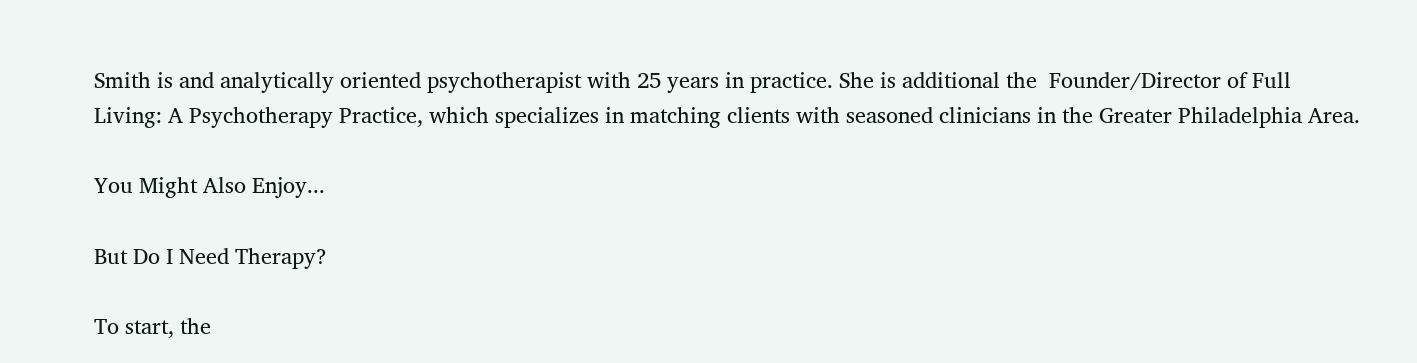Smith is and analytically oriented psychotherapist with 25 years in practice. She is additional the  Founder/Director of Full Living: A Psychotherapy Practice, which specializes in matching clients with seasoned clinicians in the Greater Philadelphia Area.

You Might Also Enjoy...

But Do I Need Therapy?

To start, the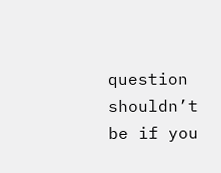question shouldn’t be if you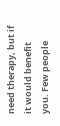need therapy, but if it would benefit you. Few people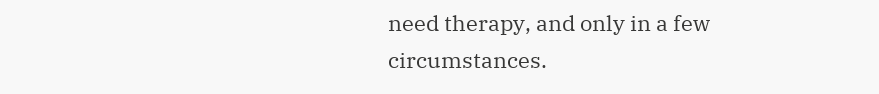need therapy, and only in a few circumstances.